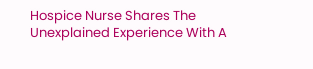Hospice Nurse Shares The Unexplained Experience With A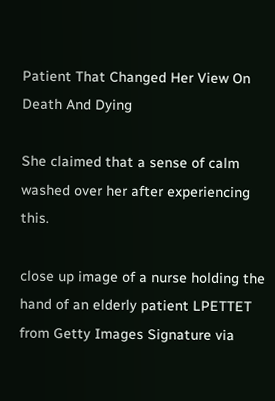Patient That Changed Her View On Death And Dying

She claimed that a sense of calm washed over her after experiencing this.

close up image of a nurse holding the hand of an elderly patient LPETTET from Getty Images Signature via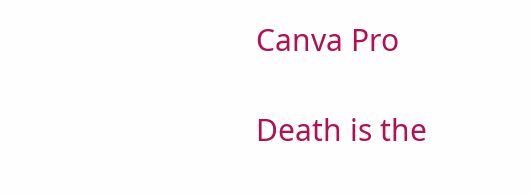Canva Pro

Death is the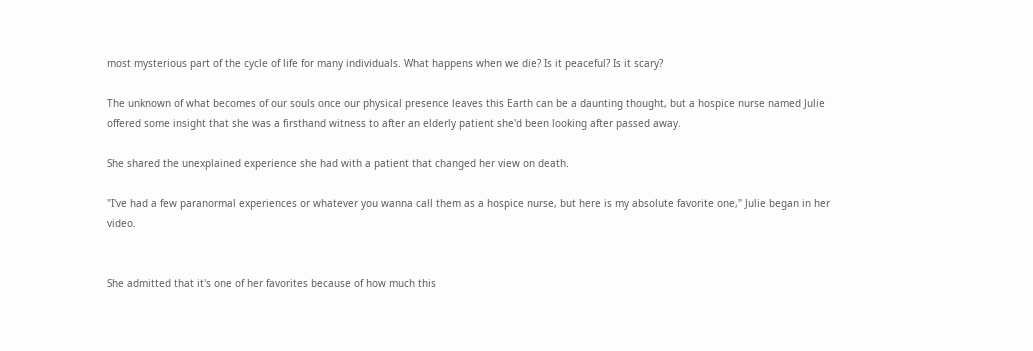most mysterious part of the cycle of life for many individuals. What happens when we die? Is it peaceful? Is it scary?

The unknown of what becomes of our souls once our physical presence leaves this Earth can be a daunting thought, but a hospice nurse named Julie offered some insight that she was a firsthand witness to after an elderly patient she'd been looking after passed away.

She shared the unexplained experience she had with a patient that changed her view on death.

"I've had a few paranormal experiences or whatever you wanna call them as a hospice nurse, but here is my absolute favorite one," Julie began in her video.


She admitted that it's one of her favorites because of how much this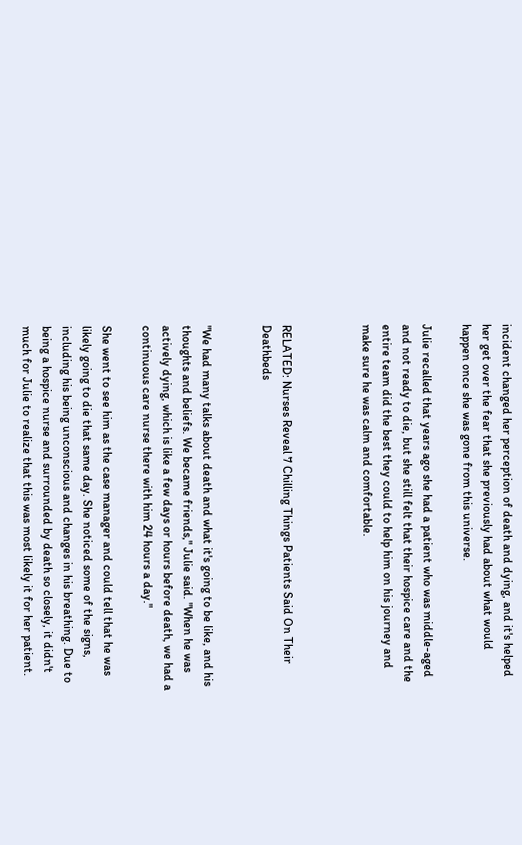incident changed her perception of death and dying, and it's helped her get over the fear that she previously had about what would happen once she was gone from this universe.

Julie recalled that years ago she had a patient who was middle-aged and not ready to die, but she still felt that their hospice care and the entire team did the best they could to help him on his journey and make sure he was calm and comfortable.



RELATED: Nurses Reveal 7 Chilling Things Patients Said On Their Deathbeds


"We had many talks about death and what it's going to be like, and his thoughts and beliefs. We became friends," Julie said. "When he was actively dying, which is like a few days or hours before death, we had a continuous care nurse there with him 24 hours a day."

She went to see him as the case manager and could tell that he was likely going to die that same day. She noticed some of the signs, including his being unconscious and changes in his breathing. Due to being a hospice nurse and surrounded by death so closely, it didn't much for Julie to realize that this was most likely it for her patient.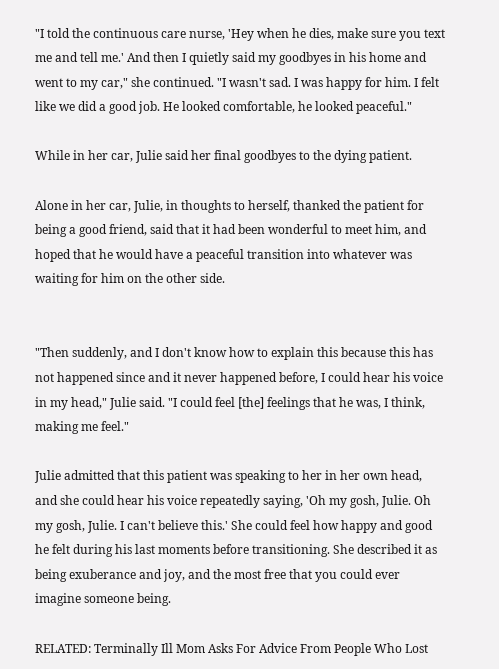"I told the continuous care nurse, 'Hey when he dies, make sure you text me and tell me.' And then I quietly said my goodbyes in his home and went to my car," she continued. "I wasn't sad. I was happy for him. I felt like we did a good job. He looked comfortable, he looked peaceful."

While in her car, Julie said her final goodbyes to the dying patient.

Alone in her car, Julie, in thoughts to herself, thanked the patient for being a good friend, said that it had been wonderful to meet him, and hoped that he would have a peaceful transition into whatever was waiting for him on the other side.


"Then suddenly, and I don't know how to explain this because this has not happened since and it never happened before, I could hear his voice in my head," Julie said. "I could feel [the] feelings that he was, I think, making me feel."

Julie admitted that this patient was speaking to her in her own head, and she could hear his voice repeatedly saying, 'Oh my gosh, Julie. Oh my gosh, Julie. I can't believe this.' She could feel how happy and good he felt during his last moments before transitioning. She described it as being exuberance and joy, and the most free that you could ever imagine someone being.

RELATED: Terminally Ill Mom Asks For Advice From People Who Lost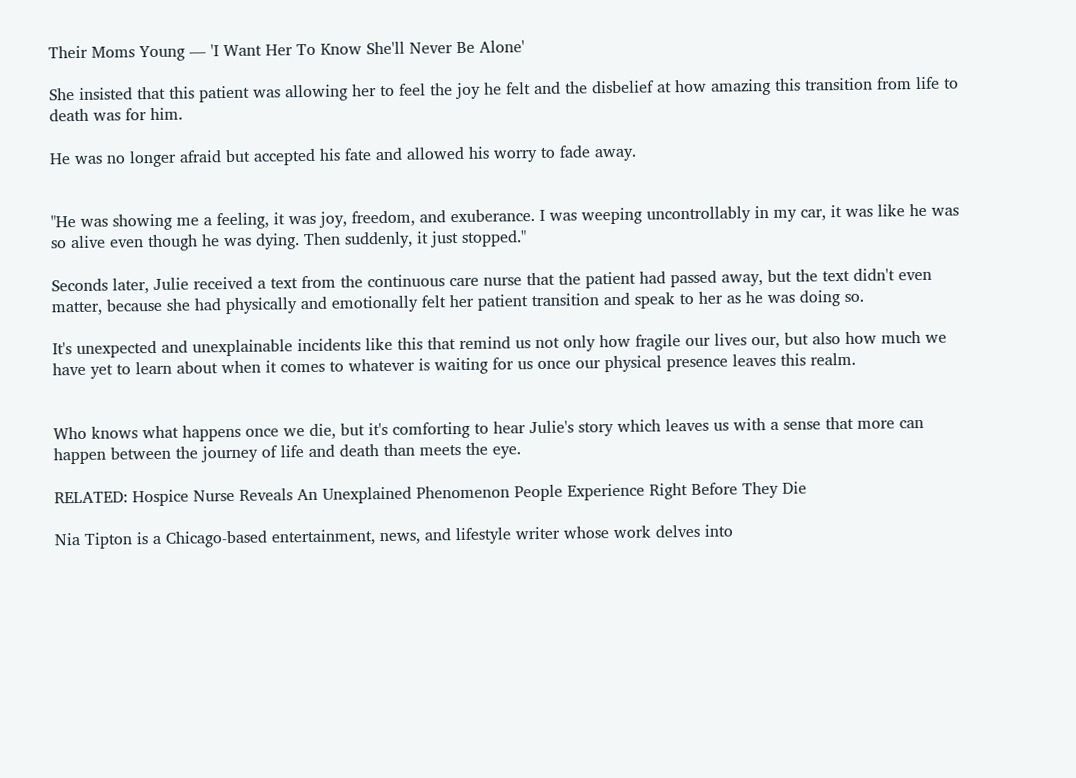Their Moms Young — 'I Want Her To Know She'll Never Be Alone'

She insisted that this patient was allowing her to feel the joy he felt and the disbelief at how amazing this transition from life to death was for him.

He was no longer afraid but accepted his fate and allowed his worry to fade away.


"He was showing me a feeling, it was joy, freedom, and exuberance. I was weeping uncontrollably in my car, it was like he was so alive even though he was dying. Then suddenly, it just stopped."

Seconds later, Julie received a text from the continuous care nurse that the patient had passed away, but the text didn't even matter, because she had physically and emotionally felt her patient transition and speak to her as he was doing so.

It's unexpected and unexplainable incidents like this that remind us not only how fragile our lives our, but also how much we have yet to learn about when it comes to whatever is waiting for us once our physical presence leaves this realm.


Who knows what happens once we die, but it's comforting to hear Julie's story which leaves us with a sense that more can happen between the journey of life and death than meets the eye.

RELATED: Hospice Nurse Reveals An Unexplained Phenomenon People Experience Right Before They Die

Nia Tipton is a Chicago-based entertainment, news, and lifestyle writer whose work delves into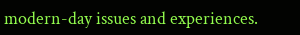modern-day issues and experiences.